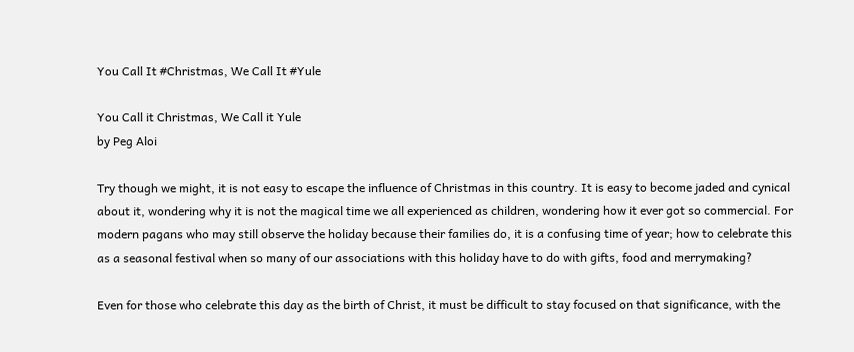You Call It #Christmas, We Call It #Yule

You Call it Christmas, We Call it Yule
by Peg Aloi

Try though we might, it is not easy to escape the influence of Christmas in this country. It is easy to become jaded and cynical about it, wondering why it is not the magical time we all experienced as children, wondering how it ever got so commercial. For modern pagans who may still observe the holiday because their families do, it is a confusing time of year; how to celebrate this as a seasonal festival when so many of our associations with this holiday have to do with gifts, food and merrymaking?

Even for those who celebrate this day as the birth of Christ, it must be difficult to stay focused on that significance, with the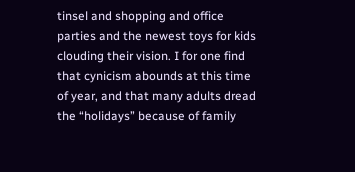tinsel and shopping and office parties and the newest toys for kids clouding their vision. I for one find that cynicism abounds at this time of year, and that many adults dread the “holidays” because of family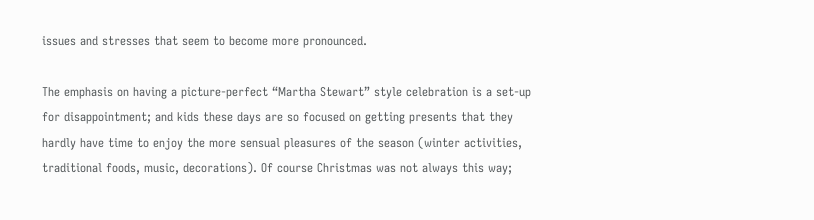issues and stresses that seem to become more pronounced.

The emphasis on having a picture-perfect “Martha Stewart” style celebration is a set-up for disappointment; and kids these days are so focused on getting presents that they hardly have time to enjoy the more sensual pleasures of the season (winter activities, traditional foods, music, decorations). Of course Christmas was not always this way;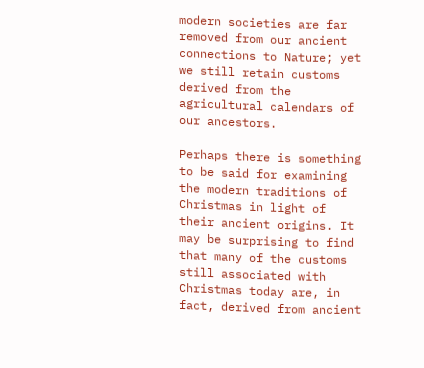modern societies are far removed from our ancient connections to Nature; yet we still retain customs derived from the agricultural calendars of our ancestors.

Perhaps there is something to be said for examining the modern traditions of Christmas in light of their ancient origins. It may be surprising to find that many of the customs still associated with Christmas today are, in fact, derived from ancient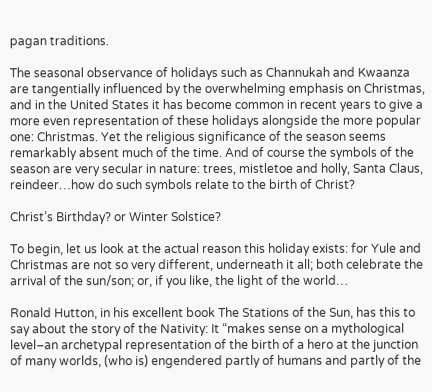pagan traditions.

The seasonal observance of holidays such as Channukah and Kwaanza are tangentially influenced by the overwhelming emphasis on Christmas, and in the United States it has become common in recent years to give a more even representation of these holidays alongside the more popular one: Christmas. Yet the religious significance of the season seems remarkably absent much of the time. And of course the symbols of the season are very secular in nature: trees, mistletoe and holly, Santa Claus, reindeer…how do such symbols relate to the birth of Christ?

Christ’s Birthday? or Winter Solstice?

To begin, let us look at the actual reason this holiday exists: for Yule and Christmas are not so very different, underneath it all; both celebrate the arrival of the sun/son; or, if you like, the light of the world…

Ronald Hutton, in his excellent book The Stations of the Sun, has this to say about the story of the Nativity: It “makes sense on a mythological level–an archetypal representation of the birth of a hero at the junction of many worlds, (who is) engendered partly of humans and partly of the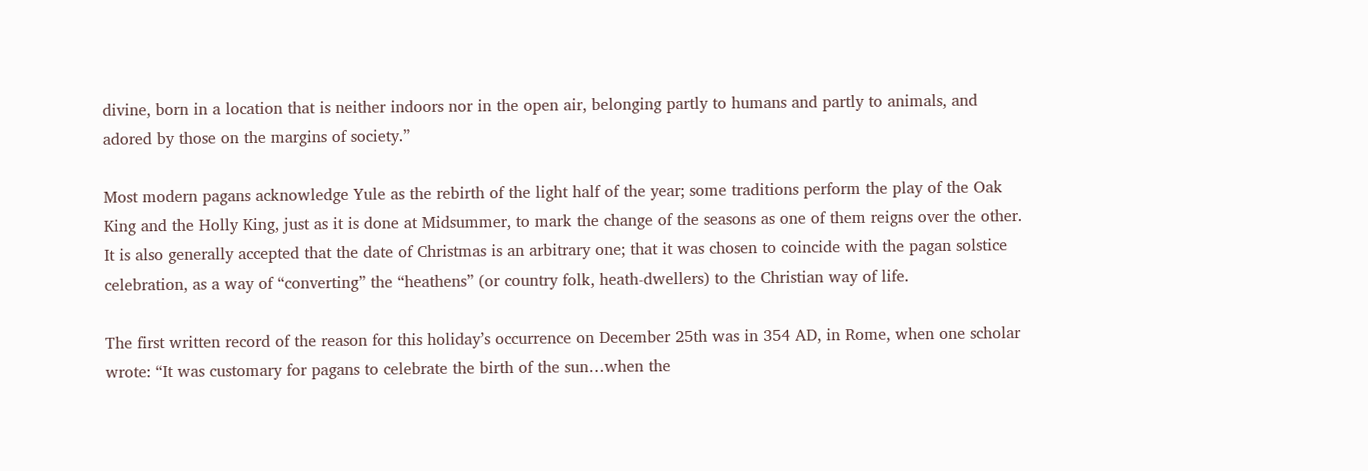divine, born in a location that is neither indoors nor in the open air, belonging partly to humans and partly to animals, and adored by those on the margins of society.”

Most modern pagans acknowledge Yule as the rebirth of the light half of the year; some traditions perform the play of the Oak King and the Holly King, just as it is done at Midsummer, to mark the change of the seasons as one of them reigns over the other. It is also generally accepted that the date of Christmas is an arbitrary one; that it was chosen to coincide with the pagan solstice celebration, as a way of “converting” the “heathens” (or country folk, heath-dwellers) to the Christian way of life.

The first written record of the reason for this holiday’s occurrence on December 25th was in 354 AD, in Rome, when one scholar wrote: “It was customary for pagans to celebrate the birth of the sun…when the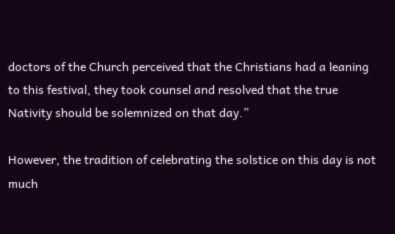doctors of the Church perceived that the Christians had a leaning to this festival, they took counsel and resolved that the true Nativity should be solemnized on that day.”

However, the tradition of celebrating the solstice on this day is not much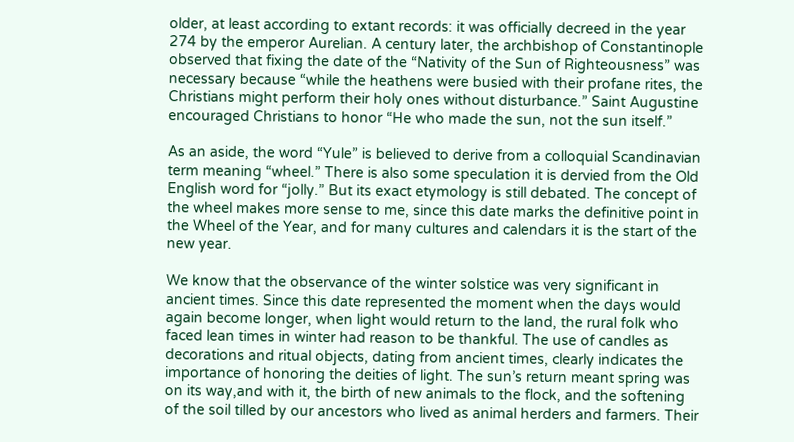older, at least according to extant records: it was officially decreed in the year 274 by the emperor Aurelian. A century later, the archbishop of Constantinople observed that fixing the date of the “Nativity of the Sun of Righteousness” was necessary because “while the heathens were busied with their profane rites, the Christians might perform their holy ones without disturbance.” Saint Augustine encouraged Christians to honor “He who made the sun, not the sun itself.”

As an aside, the word “Yule” is believed to derive from a colloquial Scandinavian term meaning “wheel.” There is also some speculation it is dervied from the Old English word for “jolly.” But its exact etymology is still debated. The concept of the wheel makes more sense to me, since this date marks the definitive point in the Wheel of the Year, and for many cultures and calendars it is the start of the new year.

We know that the observance of the winter solstice was very significant in ancient times. Since this date represented the moment when the days would again become longer, when light would return to the land, the rural folk who faced lean times in winter had reason to be thankful. The use of candles as decorations and ritual objects, dating from ancient times, clearly indicates the importance of honoring the deities of light. The sun’s return meant spring was on its way,and with it, the birth of new animals to the flock, and the softening of the soil tilled by our ancestors who lived as animal herders and farmers. Their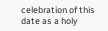celebration of this date as a holy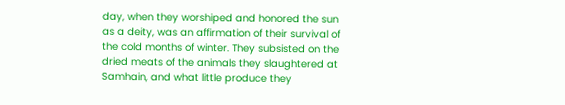day, when they worshiped and honored the sun as a deity, was an affirmation of their survival of the cold months of winter. They subsisted on the dried meats of the animals they slaughtered at Samhain, and what little produce they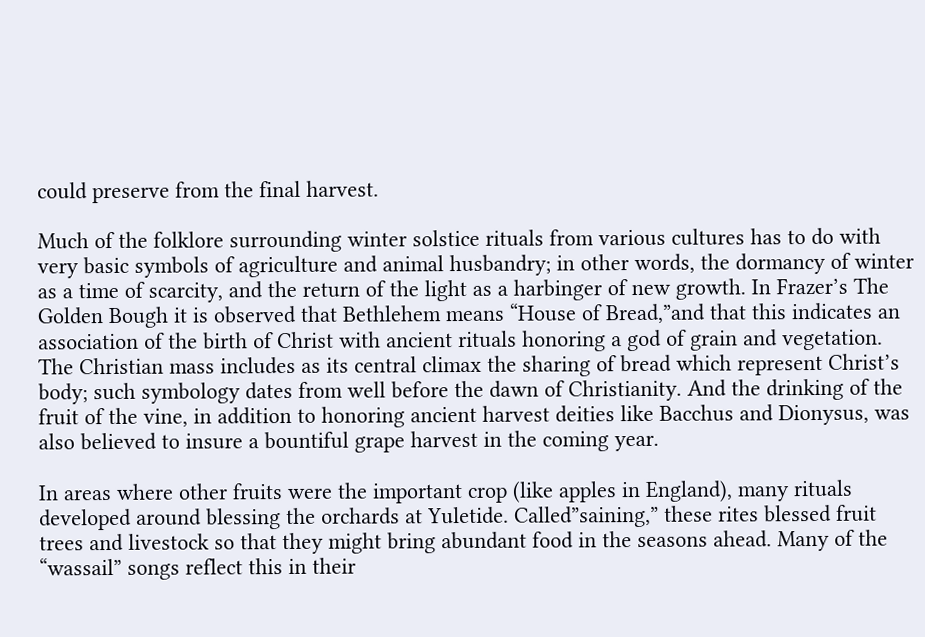could preserve from the final harvest.

Much of the folklore surrounding winter solstice rituals from various cultures has to do with very basic symbols of agriculture and animal husbandry; in other words, the dormancy of winter as a time of scarcity, and the return of the light as a harbinger of new growth. In Frazer’s The Golden Bough it is observed that Bethlehem means “House of Bread,”and that this indicates an association of the birth of Christ with ancient rituals honoring a god of grain and vegetation. The Christian mass includes as its central climax the sharing of bread which represent Christ’s body; such symbology dates from well before the dawn of Christianity. And the drinking of the fruit of the vine, in addition to honoring ancient harvest deities like Bacchus and Dionysus, was also believed to insure a bountiful grape harvest in the coming year.

In areas where other fruits were the important crop (like apples in England), many rituals developed around blessing the orchards at Yuletide. Called”saining,” these rites blessed fruit trees and livestock so that they might bring abundant food in the seasons ahead. Many of the “wassail” songs reflect this in their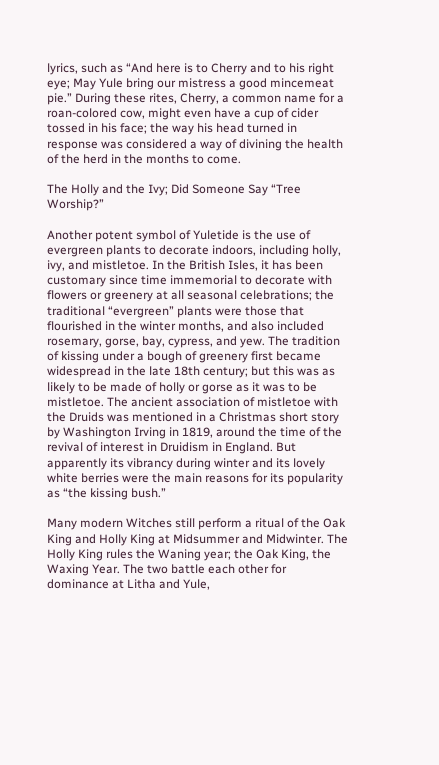lyrics, such as “And here is to Cherry and to his right eye; May Yule bring our mistress a good mincemeat pie.” During these rites, Cherry, a common name for a roan-colored cow, might even have a cup of cider tossed in his face; the way his head turned in response was considered a way of divining the health of the herd in the months to come.

The Holly and the Ivy; Did Someone Say “Tree Worship?”

Another potent symbol of Yuletide is the use of evergreen plants to decorate indoors, including holly, ivy, and mistletoe. In the British Isles, it has been customary since time immemorial to decorate with flowers or greenery at all seasonal celebrations; the traditional “evergreen” plants were those that flourished in the winter months, and also included rosemary, gorse, bay, cypress, and yew. The tradition of kissing under a bough of greenery first became widespread in the late 18th century; but this was as likely to be made of holly or gorse as it was to be mistletoe. The ancient association of mistletoe with the Druids was mentioned in a Christmas short story by Washington Irving in 1819, around the time of the revival of interest in Druidism in England. But apparently its vibrancy during winter and its lovely white berries were the main reasons for its popularity as “the kissing bush.”

Many modern Witches still perform a ritual of the Oak King and Holly King at Midsummer and Midwinter. The Holly King rules the Waning year; the Oak King, the Waxing Year. The two battle each other for dominance at Litha and Yule,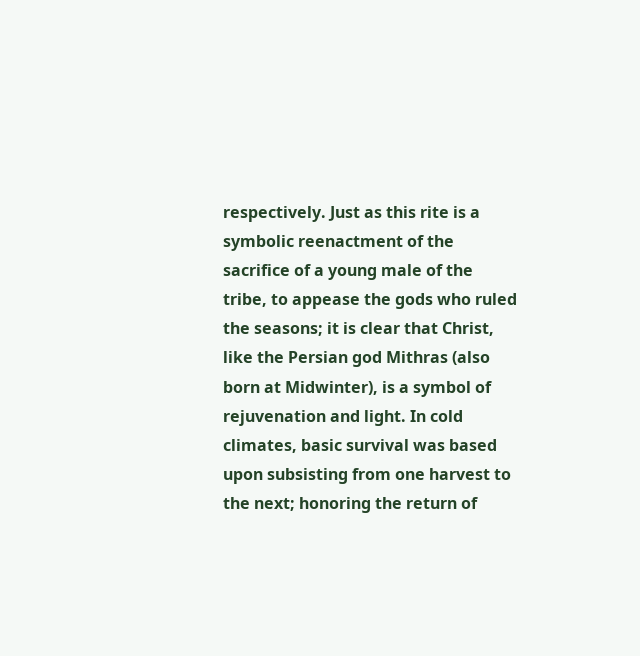respectively. Just as this rite is a symbolic reenactment of the sacrifice of a young male of the tribe, to appease the gods who ruled the seasons; it is clear that Christ, like the Persian god Mithras (also born at Midwinter), is a symbol of rejuvenation and light. In cold climates, basic survival was based upon subsisting from one harvest to the next; honoring the return of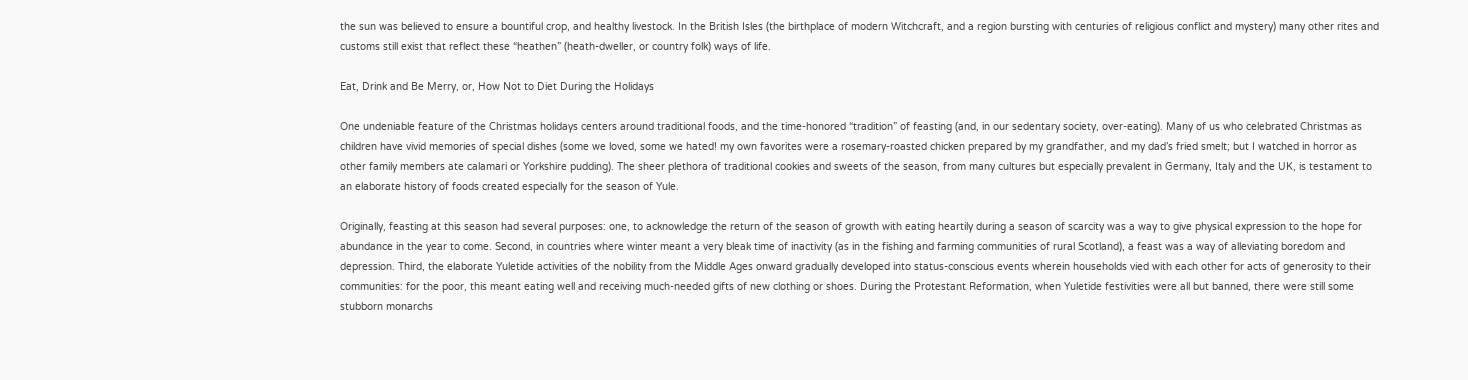the sun was believed to ensure a bountiful crop, and healthy livestock. In the British Isles (the birthplace of modern Witchcraft, and a region bursting with centuries of religious conflict and mystery) many other rites and customs still exist that reflect these “heathen” (heath-dweller, or country folk) ways of life.

Eat, Drink and Be Merry, or, How Not to Diet During the Holidays

One undeniable feature of the Christmas holidays centers around traditional foods, and the time-honored “tradition” of feasting (and, in our sedentary society, over-eating). Many of us who celebrated Christmas as children have vivid memories of special dishes (some we loved, some we hated! my own favorites were a rosemary-roasted chicken prepared by my grandfather, and my dad’s fried smelt; but I watched in horror as other family members ate calamari or Yorkshire pudding). The sheer plethora of traditional cookies and sweets of the season, from many cultures but especially prevalent in Germany, Italy and the UK, is testament to an elaborate history of foods created especially for the season of Yule.

Originally, feasting at this season had several purposes: one, to acknowledge the return of the season of growth with eating heartily during a season of scarcity was a way to give physical expression to the hope for abundance in the year to come. Second, in countries where winter meant a very bleak time of inactivity (as in the fishing and farming communities of rural Scotland), a feast was a way of alleviating boredom and depression. Third, the elaborate Yuletide activities of the nobility from the Middle Ages onward gradually developed into status-conscious events wherein households vied with each other for acts of generosity to their communities: for the poor, this meant eating well and receiving much-needed gifts of new clothing or shoes. During the Protestant Reformation, when Yuletide festivities were all but banned, there were still some stubborn monarchs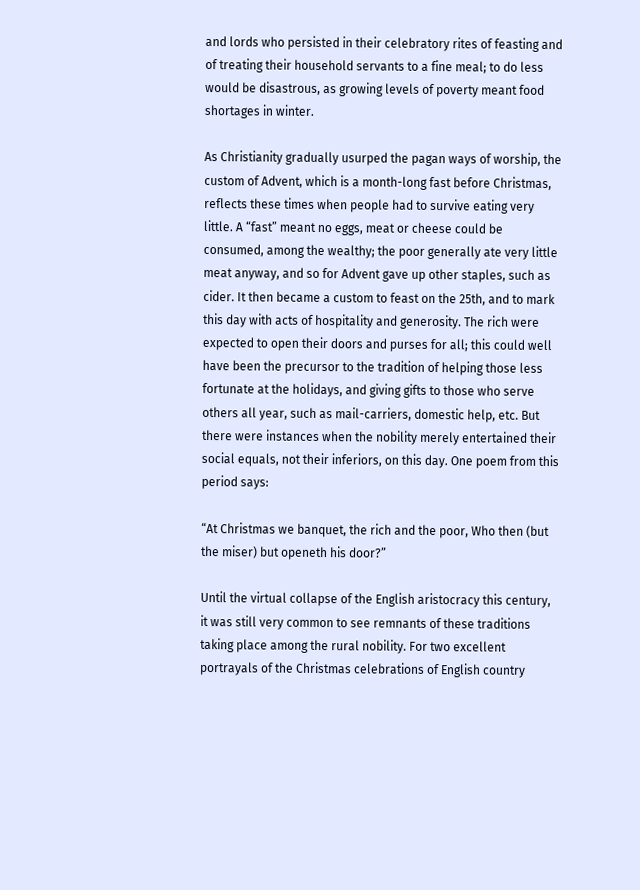and lords who persisted in their celebratory rites of feasting and of treating their household servants to a fine meal; to do less would be disastrous, as growing levels of poverty meant food shortages in winter.

As Christianity gradually usurped the pagan ways of worship, the custom of Advent, which is a month-long fast before Christmas, reflects these times when people had to survive eating very little. A “fast” meant no eggs, meat or cheese could be consumed, among the wealthy; the poor generally ate very little meat anyway, and so for Advent gave up other staples, such as cider. It then became a custom to feast on the 25th, and to mark this day with acts of hospitality and generosity. The rich were expected to open their doors and purses for all; this could well have been the precursor to the tradition of helping those less fortunate at the holidays, and giving gifts to those who serve others all year, such as mail-carriers, domestic help, etc. But there were instances when the nobility merely entertained their social equals, not their inferiors, on this day. One poem from this period says:

“At Christmas we banquet, the rich and the poor, Who then (but the miser) but openeth his door?”

Until the virtual collapse of the English aristocracy this century, it was still very common to see remnants of these traditions taking place among the rural nobility. For two excellent portrayals of the Christmas celebrations of English country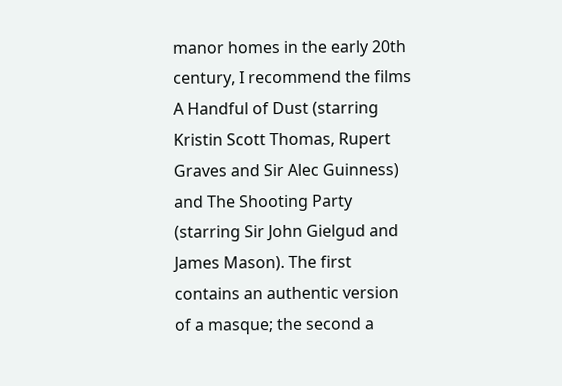manor homes in the early 20th century, I recommend the films A Handful of Dust (starring Kristin Scott Thomas, Rupert Graves and Sir Alec Guinness) and The Shooting Party (starring Sir John Gielgud and James Mason). The first contains an authentic version of a masque; the second a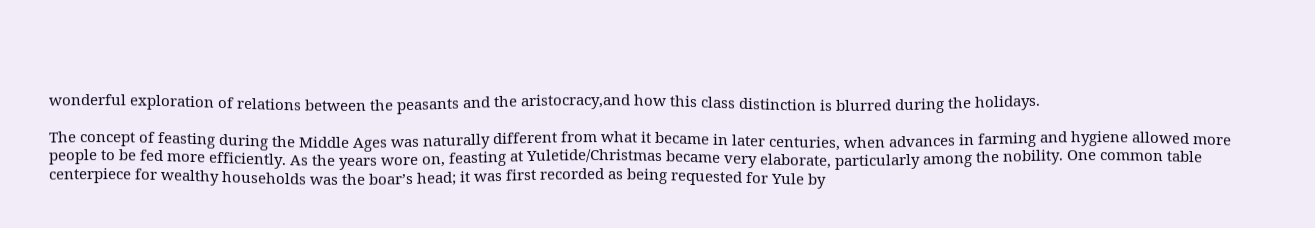wonderful exploration of relations between the peasants and the aristocracy,and how this class distinction is blurred during the holidays.

The concept of feasting during the Middle Ages was naturally different from what it became in later centuries, when advances in farming and hygiene allowed more people to be fed more efficiently. As the years wore on, feasting at Yuletide/Christmas became very elaborate, particularly among the nobility. One common table centerpiece for wealthy households was the boar’s head; it was first recorded as being requested for Yule by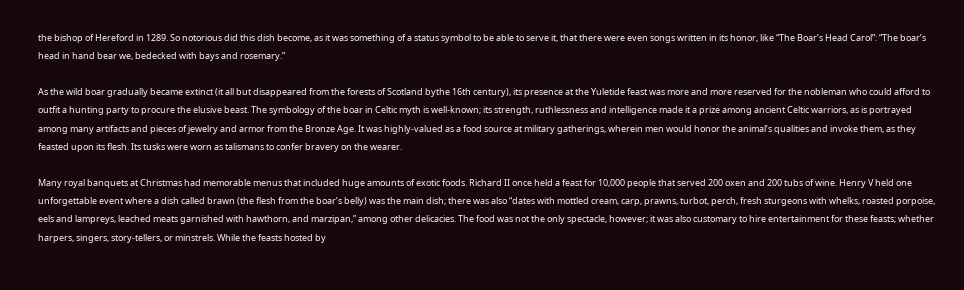the bishop of Hereford in 1289. So notorious did this dish become, as it was something of a status symbol to be able to serve it, that there were even songs written in its honor, like “The Boar’s Head Carol”: “The boar’s head in hand bear we, bedecked with bays and rosemary.”

As the wild boar gradually became extinct (it all but disappeared from the forests of Scotland bythe 16th century), its presence at the Yuletide feast was more and more reserved for the nobleman who could afford to outfit a hunting party to procure the elusive beast. The symbology of the boar in Celtic myth is well-known; its strength, ruthlessness and intelligence made it a prize among ancient Celtic warriors, as is portrayed among many artifacts and pieces of jewelry and armor from the Bronze Age. It was highly-valued as a food source at military gatherings, wherein men would honor the animal’s qualities and invoke them, as they feasted upon its flesh. Its tusks were worn as talismans to confer bravery on the wearer.

Many royal banquets at Christmas had memorable menus that included huge amounts of exotic foods. Richard II once held a feast for 10,000 people that served 200 oxen and 200 tubs of wine. Henry V held one unforgettable event where a dish called brawn (the flesh from the boar’s belly) was the main dish; there was also “dates with mottled cream, carp, prawns, turbot, perch, fresh sturgeons with whelks, roasted porpoise, eels and lampreys, leached meats garnished with hawthorn, and marzipan,” among other delicacies. The food was not the only spectacle, however; it was also customary to hire entertainment for these feasts; whether harpers, singers, story-tellers, or minstrels. While the feasts hosted by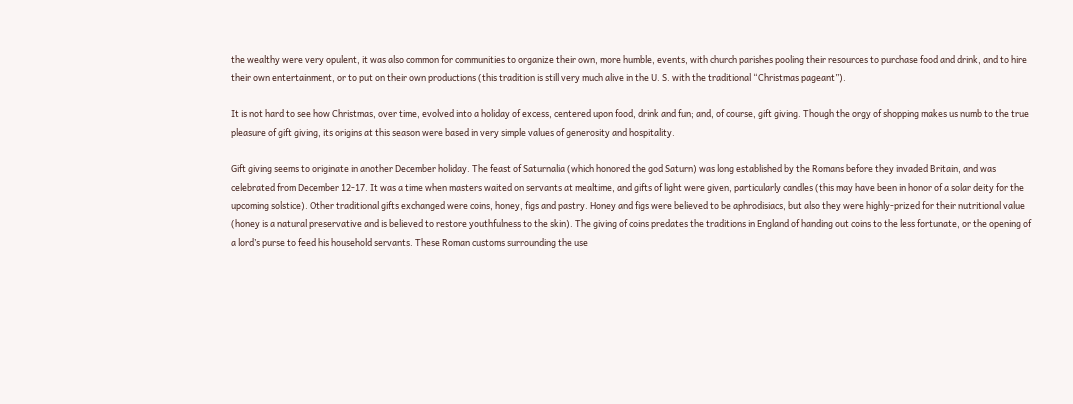the wealthy were very opulent, it was also common for communities to organize their own, more humble, events, with church parishes pooling their resources to purchase food and drink, and to hire their own entertainment, or to put on their own productions (this tradition is still very much alive in the U. S. with the traditional “Christmas pageant”).

It is not hard to see how Christmas, over time, evolved into a holiday of excess, centered upon food, drink and fun; and, of course, gift giving. Though the orgy of shopping makes us numb to the true pleasure of gift giving, its origins at this season were based in very simple values of generosity and hospitality.

Gift giving seems to originate in another December holiday. The feast of Saturnalia (which honored the god Saturn) was long established by the Romans before they invaded Britain, and was celebrated from December 12-17. It was a time when masters waited on servants at mealtime, and gifts of light were given, particularly candles (this may have been in honor of a solar deity for the upcoming solstice). Other traditional gifts exchanged were coins, honey, figs and pastry. Honey and figs were believed to be aphrodisiacs, but also they were highly-prized for their nutritional value (honey is a natural preservative and is believed to restore youthfulness to the skin). The giving of coins predates the traditions in England of handing out coins to the less fortunate, or the opening of a lord’s purse to feed his household servants. These Roman customs surrounding the use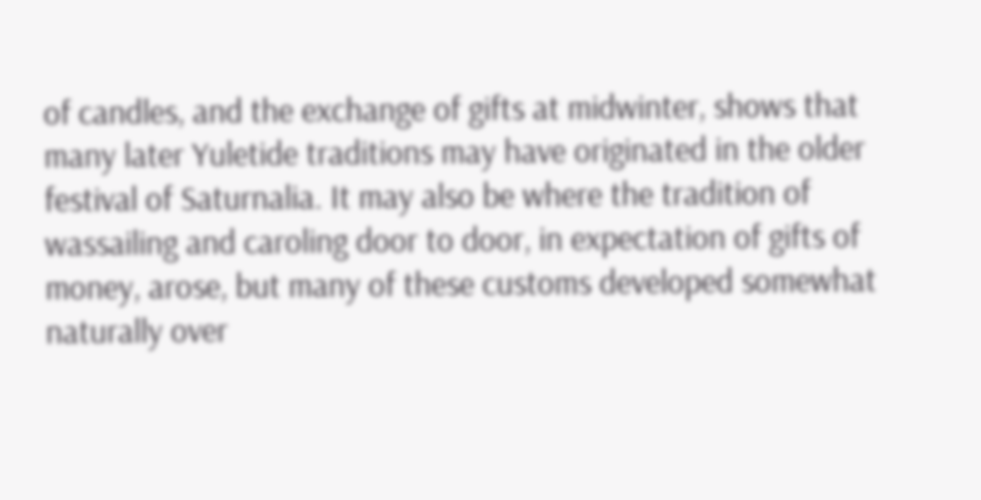of candles, and the exchange of gifts at midwinter, shows that many later Yuletide traditions may have originated in the older festival of Saturnalia. It may also be where the tradition of wassailing and caroling door to door, in expectation of gifts of money, arose, but many of these customs developed somewhat naturally over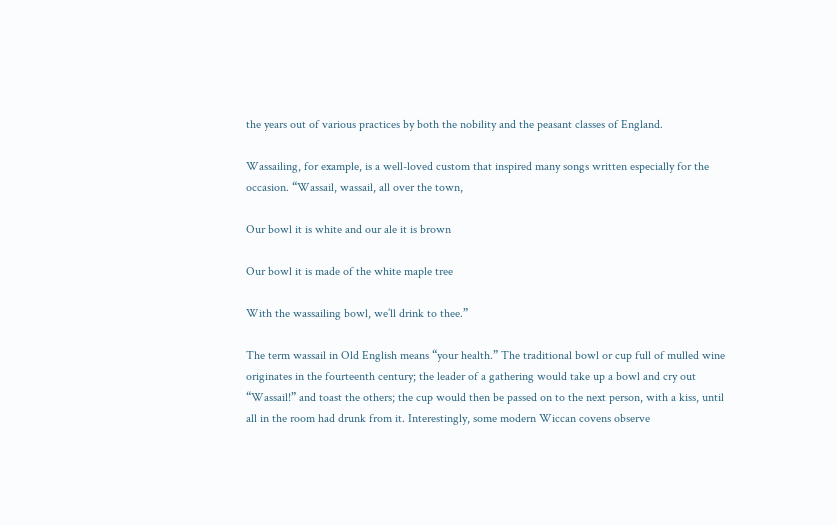the years out of various practices by both the nobility and the peasant classes of England.

Wassailing, for example, is a well-loved custom that inspired many songs written especially for the occasion. “Wassail, wassail, all over the town,

Our bowl it is white and our ale it is brown

Our bowl it is made of the white maple tree

With the wassailing bowl, we’ll drink to thee.”

The term wassail in Old English means “your health.” The traditional bowl or cup full of mulled wine originates in the fourteenth century; the leader of a gathering would take up a bowl and cry out “Wassail!” and toast the others; the cup would then be passed on to the next person, with a kiss, until all in the room had drunk from it. Interestingly, some modern Wiccan covens observe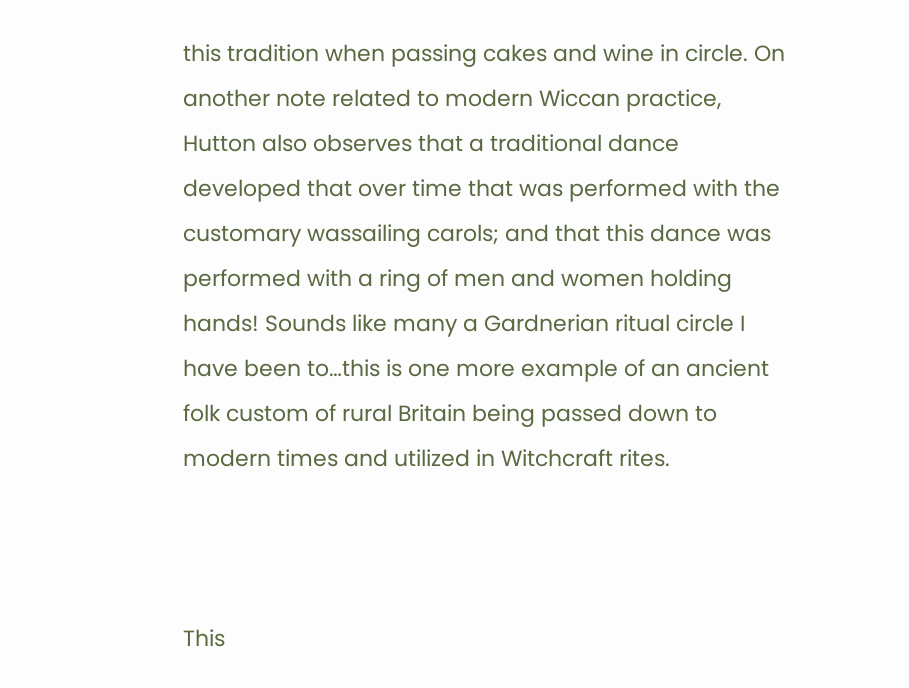this tradition when passing cakes and wine in circle. On another note related to modern Wiccan practice, Hutton also observes that a traditional dance developed that over time that was performed with the customary wassailing carols; and that this dance was performed with a ring of men and women holding hands! Sounds like many a Gardnerian ritual circle I have been to…this is one more example of an ancient folk custom of rural Britain being passed down to modern times and utilized in Witchcraft rites.



This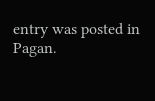entry was posted in Pagan.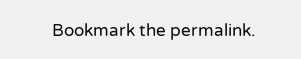Bookmark the permalink.